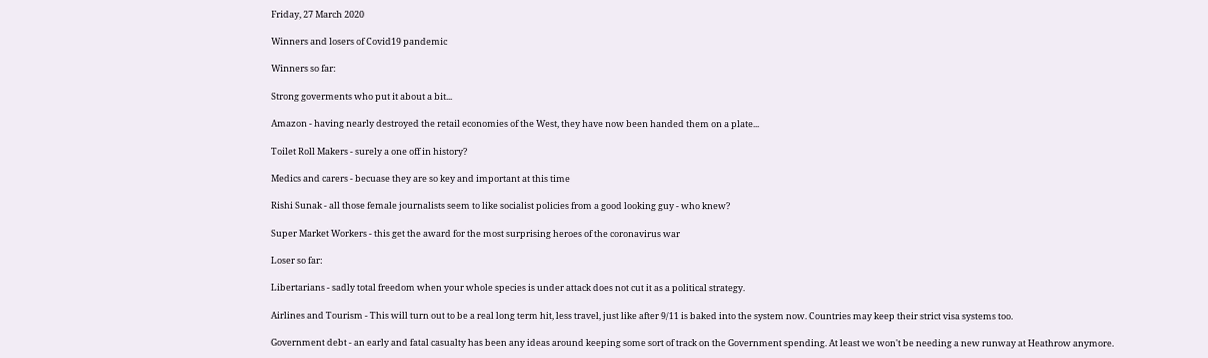Friday, 27 March 2020

Winners and losers of Covid19 pandemic

Winners so far:

Strong goverments who put it about a bit...

Amazon - having nearly destroyed the retail economies of the West, they have now been handed them on a plate...

Toilet Roll Makers - surely a one off in history?

Medics and carers - becuase they are so key and important at this time

Rishi Sunak - all those female journalists seem to like socialist policies from a good looking guy - who knew?

Super Market Workers - this get the award for the most surprising heroes of the coronavirus war

Loser so far:

Libertarians - sadly total freedom when your whole species is under attack does not cut it as a political strategy.

Airlines and Tourism - This will turn out to be a real long term hit, less travel, just like after 9/11 is baked into the system now. Countries may keep their strict visa systems too.

Government debt - an early and fatal casualty has been any ideas around keeping some sort of track on the Government spending. At least we won't be needing a new runway at Heathrow anymore.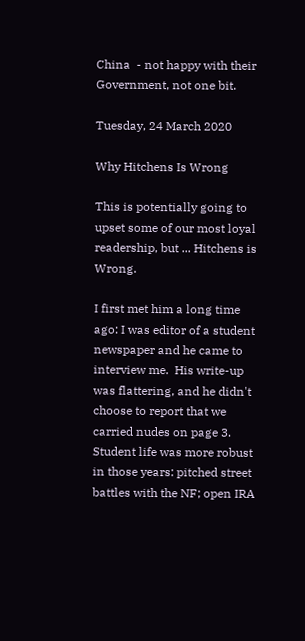China  - not happy with their Government, not one bit.

Tuesday, 24 March 2020

Why Hitchens Is Wrong

This is potentially going to upset some of our most loyal readership, but ... Hitchens is Wrong.

I first met him a long time ago: I was editor of a student newspaper and he came to interview me.  His write-up was flattering, and he didn't choose to report that we carried nudes on page 3.  Student life was more robust in those years: pitched street battles with the NF; open IRA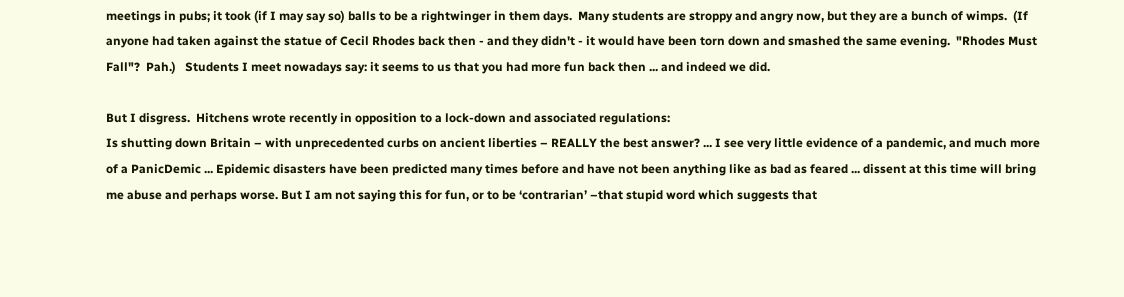meetings in pubs; it took (if I may say so) balls to be a rightwinger in them days.  Many students are stroppy and angry now, but they are a bunch of wimps.  (If anyone had taken against the statue of Cecil Rhodes back then - and they didn't - it would have been torn down and smashed the same evening.  "Rhodes Must Fall"?  Pah.)   Students I meet nowadays say: it seems to us that you had more fun back then ... and indeed we did.

But I disgress.  Hitchens wrote recently in opposition to a lock-down and associated regulations:
Is shutting down Britain – with unprecedented curbs on ancient liberties – REALLY the best answer? ... I see very little evidence of a pandemic, and much more of a PanicDemic ... Epidemic disasters have been predicted many times before and have not been anything like as bad as feared ... dissent at this time will bring me abuse and perhaps worse. But I am not saying this for fun, or to be ‘contrarian’ –that stupid word which suggests that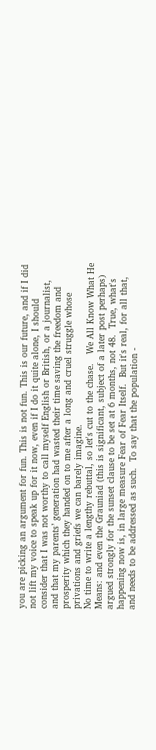you are picking an argument for fun. This is not fun. This is our future, and if I did not lift my voice to speak up for it now, even if I do it quite alone, I should consider that I was not worthy to call myself English or British, or a journalist, and that my parents’ generation had wasted their time saving the freedom and prosperity which they handed on to me after a long and cruel struggle whose privations and griefs we can barely imagine.
No time to write a lengthy rebuttal, so let's cut to the chase.   We All Know What He Means: and even the Grauniad (this is significant, subject of a later post perhaps) argued strongly for the sunset clause to be set at 6 months, not 48.  True, what's happening now is, in large measure Fear of Fear Itself.  But it's real, for all that, and needs to be addressed as such.  To say that the population -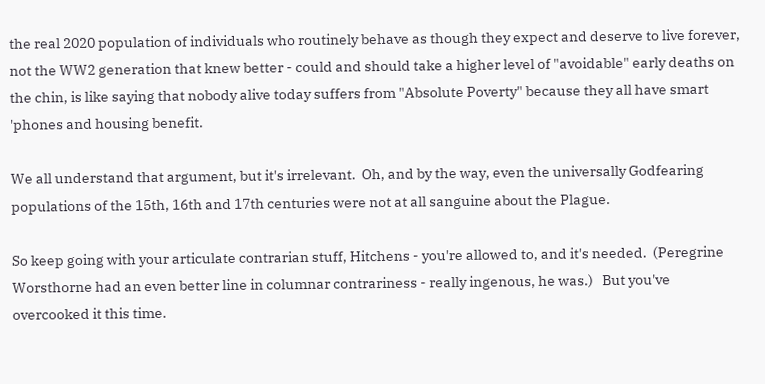the real 2020 population of individuals who routinely behave as though they expect and deserve to live forever, not the WW2 generation that knew better - could and should take a higher level of "avoidable" early deaths on the chin, is like saying that nobody alive today suffers from "Absolute Poverty" because they all have smart 'phones and housing benefit.

We all understand that argument, but it's irrelevant.  Oh, and by the way, even the universally Godfearing populations of the 15th, 16th and 17th centuries were not at all sanguine about the Plague.

So keep going with your articulate contrarian stuff, Hitchens - you're allowed to, and it's needed.  (Peregrine Worsthorne had an even better line in columnar contrariness - really ingenous, he was.)   But you've overcooked it this time.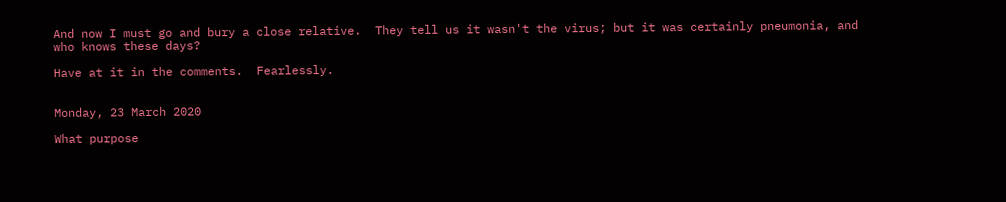And now I must go and bury a close relative.  They tell us it wasn't the virus; but it was certainly pneumonia, and who knows these days?

Have at it in the comments.  Fearlessly.


Monday, 23 March 2020

What purpose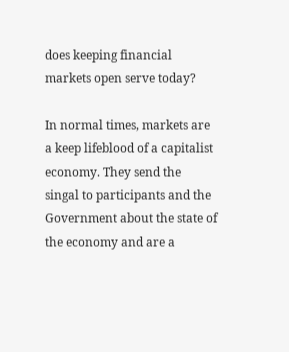does keeping financial markets open serve today?

In normal times, markets are a keep lifeblood of a capitalist economy. They send the singal to participants and the Government about the state of the economy and are a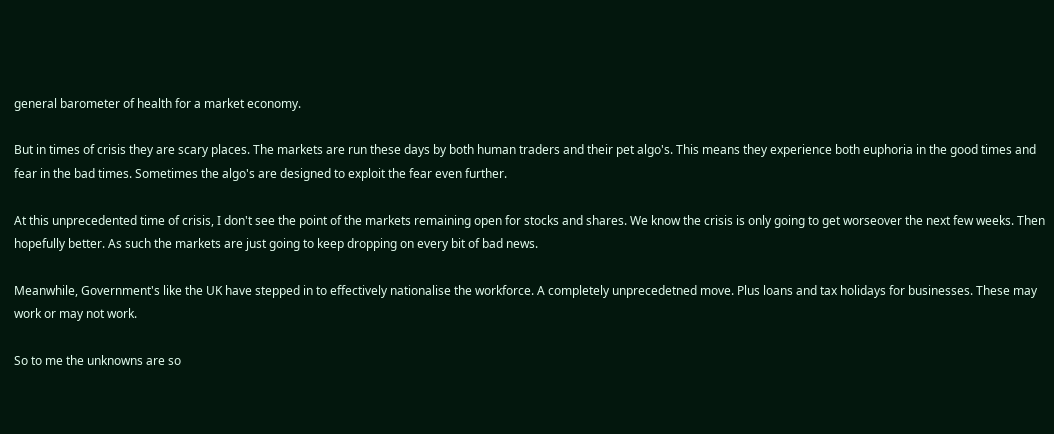general barometer of health for a market economy.

But in times of crisis they are scary places. The markets are run these days by both human traders and their pet algo's. This means they experience both euphoria in the good times and fear in the bad times. Sometimes the algo's are designed to exploit the fear even further.

At this unprecedented time of crisis, I don't see the point of the markets remaining open for stocks and shares. We know the crisis is only going to get worseover the next few weeks. Then hopefully better. As such the markets are just going to keep dropping on every bit of bad news.

Meanwhile, Government's like the UK have stepped in to effectively nationalise the workforce. A completely unprecedetned move. Plus loans and tax holidays for businesses. These may work or may not work.

So to me the unknowns are so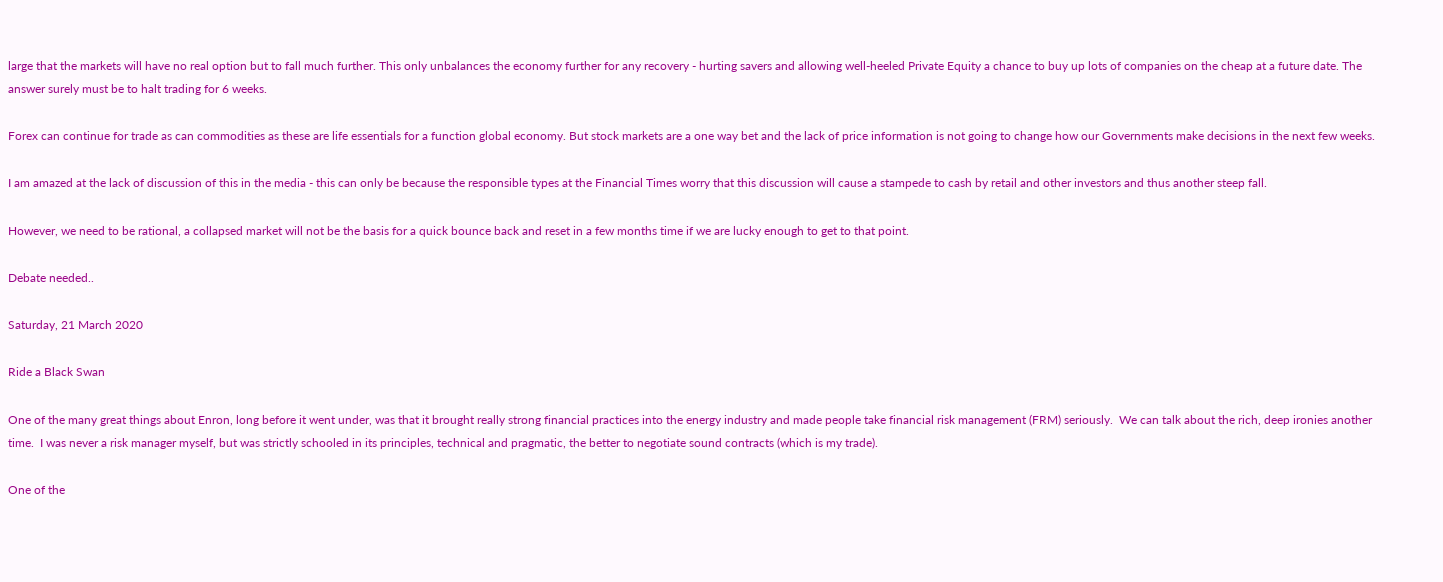large that the markets will have no real option but to fall much further. This only unbalances the economy further for any recovery - hurting savers and allowing well-heeled Private Equity a chance to buy up lots of companies on the cheap at a future date. The answer surely must be to halt trading for 6 weeks.

Forex can continue for trade as can commodities as these are life essentials for a function global economy. But stock markets are a one way bet and the lack of price information is not going to change how our Governments make decisions in the next few weeks.

I am amazed at the lack of discussion of this in the media - this can only be because the responsible types at the Financial Times worry that this discussion will cause a stampede to cash by retail and other investors and thus another steep fall.

However, we need to be rational, a collapsed market will not be the basis for a quick bounce back and reset in a few months time if we are lucky enough to get to that point.

Debate needed..

Saturday, 21 March 2020

Ride a Black Swan

One of the many great things about Enron, long before it went under, was that it brought really strong financial practices into the energy industry and made people take financial risk management (FRM) seriously.  We can talk about the rich, deep ironies another time.  I was never a risk manager myself, but was strictly schooled in its principles, technical and pragmatic, the better to negotiate sound contracts (which is my trade).

One of the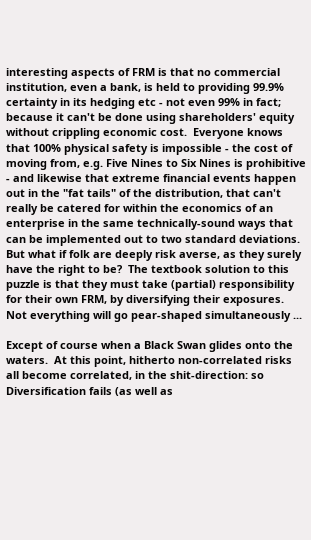interesting aspects of FRM is that no commercial institution, even a bank, is held to providing 99.9% certainty in its hedging etc - not even 99% in fact; because it can't be done using shareholders' equity without crippling economic cost.  Everyone knows that 100% physical safety is impossible - the cost of moving from, e.g. Five Nines to Six Nines is prohibitive - and likewise that extreme financial events happen out in the "fat tails" of the distribution, that can't really be catered for within the economics of an enterprise in the same technically-sound ways that can be implemented out to two standard deviations.  But what if folk are deeply risk averse, as they surely have the right to be?  The textbook solution to this puzzle is that they must take (partial) responsibility for their own FRM, by diversifying their exposures.  Not everything will go pear-shaped simultaneously ...

Except of course when a Black Swan glides onto the waters.  At this point, hitherto non-correlated risks all become correlated, in the shit-direction: so Diversification fails (as well as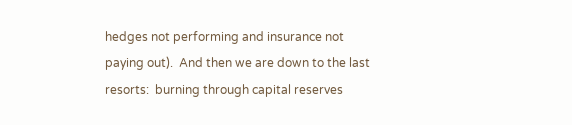hedges not performing and insurance not paying out).  And then we are down to the last resorts:  burning through capital reserves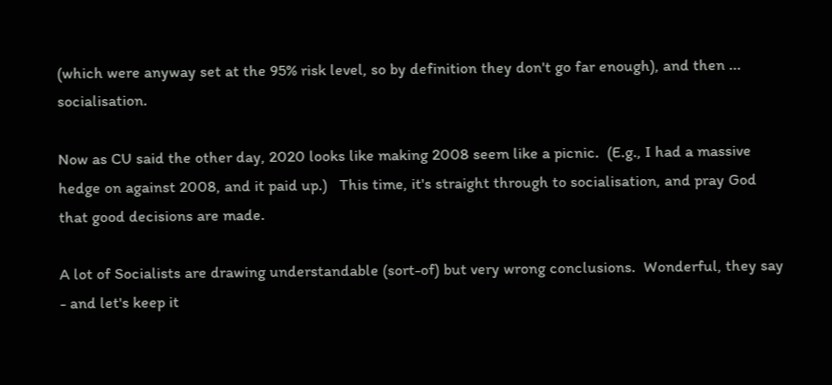(which were anyway set at the 95% risk level, so by definition they don't go far enough), and then ... socialisation.

Now as CU said the other day, 2020 looks like making 2008 seem like a picnic.  (E.g., I had a massive hedge on against 2008, and it paid up.)   This time, it's straight through to socialisation, and pray God that good decisions are made.

A lot of Socialists are drawing understandable (sort-of) but very wrong conclusions.  Wonderful, they say - and let's keep it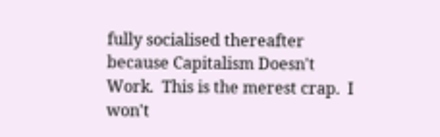fully socialised thereafter because Capitalism Doesn't Work.  This is the merest crap.  I won't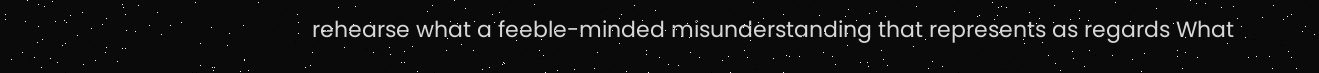rehearse what a feeble-minded misunderstanding that represents as regards What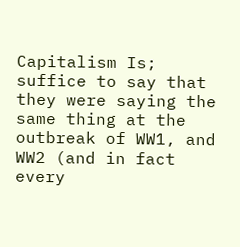Capitalism Is; suffice to say that they were saying the same thing at the outbreak of WW1, and WW2 (and in fact every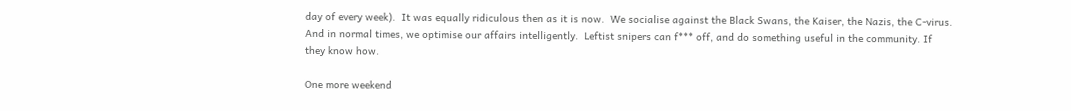day of every week).  It was equally ridiculous then as it is now.  We socialise against the Black Swans, the Kaiser, the Nazis, the C-virus.  And in normal times, we optimise our affairs intelligently.  Leftist snipers can f*** off, and do something useful in the community. If they know how.

One more weekend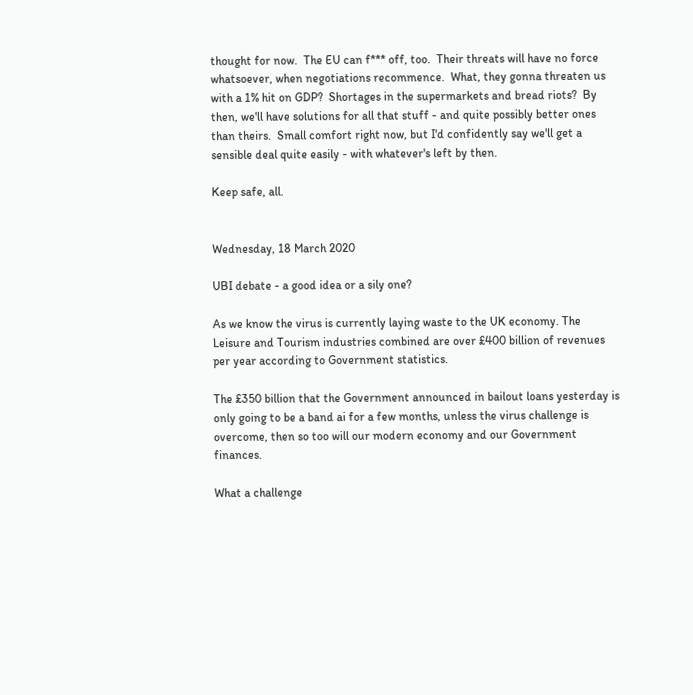thought for now.  The EU can f*** off, too.  Their threats will have no force whatsoever, when negotiations recommence.  What, they gonna threaten us with a 1% hit on GDP?  Shortages in the supermarkets and bread riots?  By then, we'll have solutions for all that stuff - and quite possibly better ones than theirs.  Small comfort right now, but I'd confidently say we'll get a sensible deal quite easily - with whatever's left by then.

Keep safe, all.


Wednesday, 18 March 2020

UBI debate - a good idea or a sily one?

As we know the virus is currently laying waste to the UK economy. The Leisure and Tourism industries combined are over £400 billion of revenues per year according to Government statistics.

The £350 billion that the Government announced in bailout loans yesterday is only going to be a band ai for a few months, unless the virus challenge is overcome, then so too will our modern economy and our Government finances.

What a challenge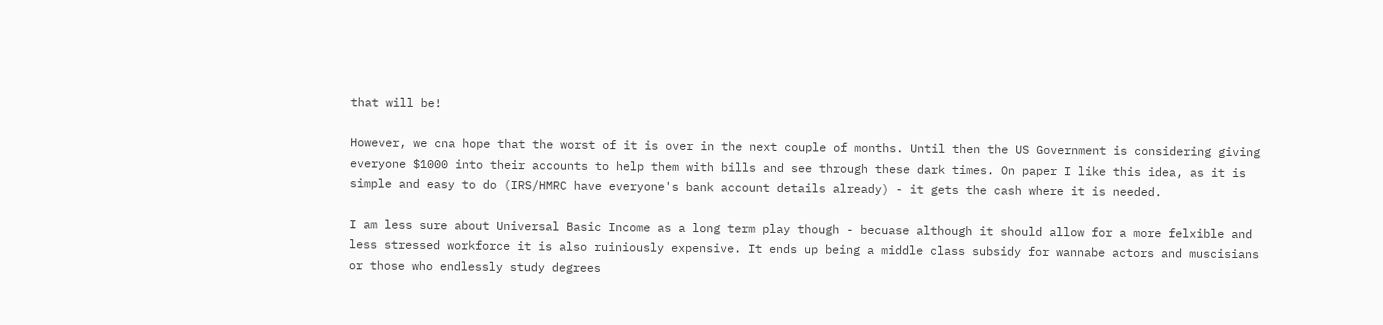that will be!

However, we cna hope that the worst of it is over in the next couple of months. Until then the US Government is considering giving everyone $1000 into their accounts to help them with bills and see through these dark times. On paper I like this idea, as it is simple and easy to do (IRS/HMRC have everyone's bank account details already) - it gets the cash where it is needed.

I am less sure about Universal Basic Income as a long term play though - becuase although it should allow for a more felxible and less stressed workforce it is also ruiniously expensive. It ends up being a middle class subsidy for wannabe actors and muscisians or those who endlessly study degrees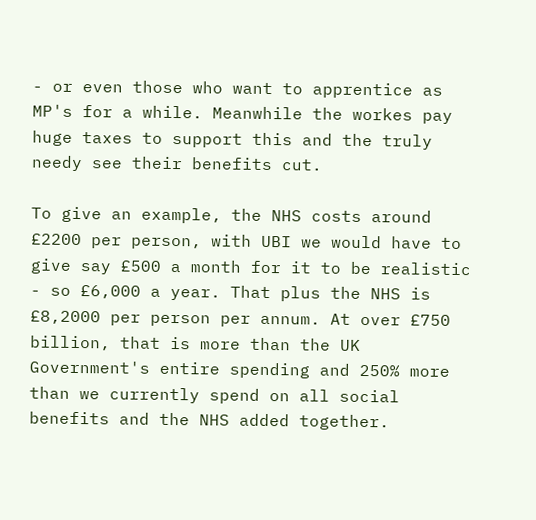- or even those who want to apprentice as MP's for a while. Meanwhile the workes pay huge taxes to support this and the truly needy see their benefits cut.

To give an example, the NHS costs around £2200 per person, with UBI we would have to give say £500 a month for it to be realistic - so £6,000 a year. That plus the NHS is £8,2000 per person per annum. At over £750 billion, that is more than the UK Government's entire spending and 250% more than we currently spend on all social benefits and the NHS added together.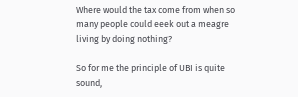Where would the tax come from when so many people could eeek out a meagre living by doing nothing?

So for me the principle of UBI is quite sound,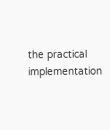the practical implementation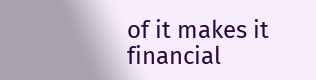of it makes it financial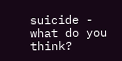suicide - what do you think?